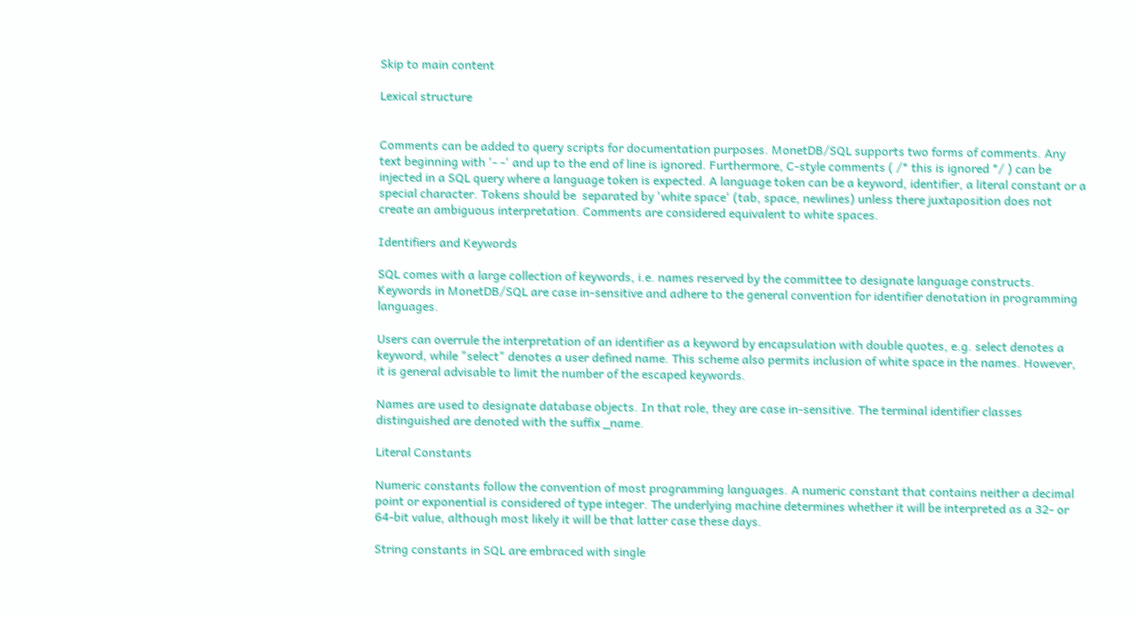Skip to main content

Lexical structure


Comments can be added to query scripts for documentation purposes. MonetDB/SQL supports two forms of comments. Any text beginning with '- -' and up to the end of line is ignored. Furthermore, C-style comments ( /* this is ignored */ ) can be injected in a SQL query where a language token is expected. A language token can be a keyword, identifier, a literal constant or a special character. Tokens should be  separated by 'white space' (tab, space, newlines) unless there juxtaposition does not create an ambiguous interpretation. Comments are considered equivalent to white spaces.

Identifiers and Keywords

SQL comes with a large collection of keywords, i.e. names reserved by the committee to designate language constructs. Keywords in MonetDB/SQL are case in-sensitive and adhere to the general convention for identifier denotation in programming languages.

Users can overrule the interpretation of an identifier as a keyword by encapsulation with double quotes, e.g. select denotes a keyword, while "select" denotes a user defined name. This scheme also permits inclusion of white space in the names. However, it is general advisable to limit the number of the escaped keywords.

Names are used to designate database objects. In that role, they are case in-sensitive. The terminal identifier classes distinguished are denoted with the suffix _name.

Literal Constants

Numeric constants follow the convention of most programming languages. A numeric constant that contains neither a decimal point or exponential is considered of type integer. The underlying machine determines whether it will be interpreted as a 32- or 64-bit value, although most likely it will be that latter case these days.

String constants in SQL are embraced with single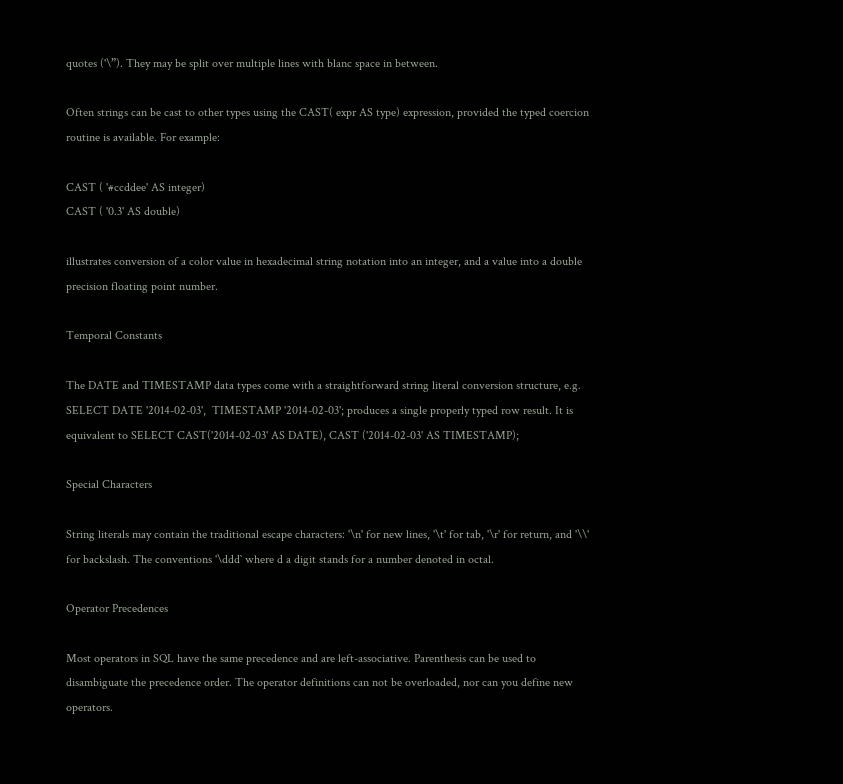quotes ('\”). They may be split over multiple lines with blanc space in between.

Often strings can be cast to other types using the CAST( expr AS type) expression, provided the typed coercion routine is available. For example:

CAST ( '#ccddee' AS integer)
CAST ( '0.3' AS double)

illustrates conversion of a color value in hexadecimal string notation into an integer, and a value into a double precision floating point number.

Temporal Constants

The DATE and TIMESTAMP data types come with a straightforward string literal conversion structure, e.g. SELECT DATE '2014-02-03',  TIMESTAMP '2014-02-03'; produces a single properly typed row result. It is equivalent to SELECT CAST('2014-02-03' AS DATE), CAST ('2014-02-03' AS TIMESTAMP);

Special Characters

String literals may contain the traditional escape characters: '\n' for new lines, '\t' for tab, '\r' for return, and '\\' for backslash. The conventions '\ddd` where d a digit stands for a number denoted in octal.

Operator Precedences

Most operators in SQL have the same precedence and are left-associative. Parenthesis can be used to disambiguate the precedence order. The operator definitions can not be overloaded, nor can you define new operators.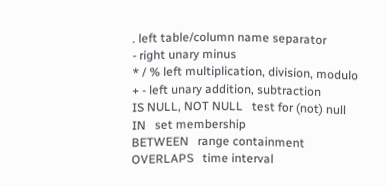. left table/column name separator
- right unary minus
* / % left multiplication, division, modulo
+ - left unary addition, subtraction
IS NULL, NOT NULL   test for (not) null
IN   set membership
BETWEEN   range containment
OVERLAPS   time interval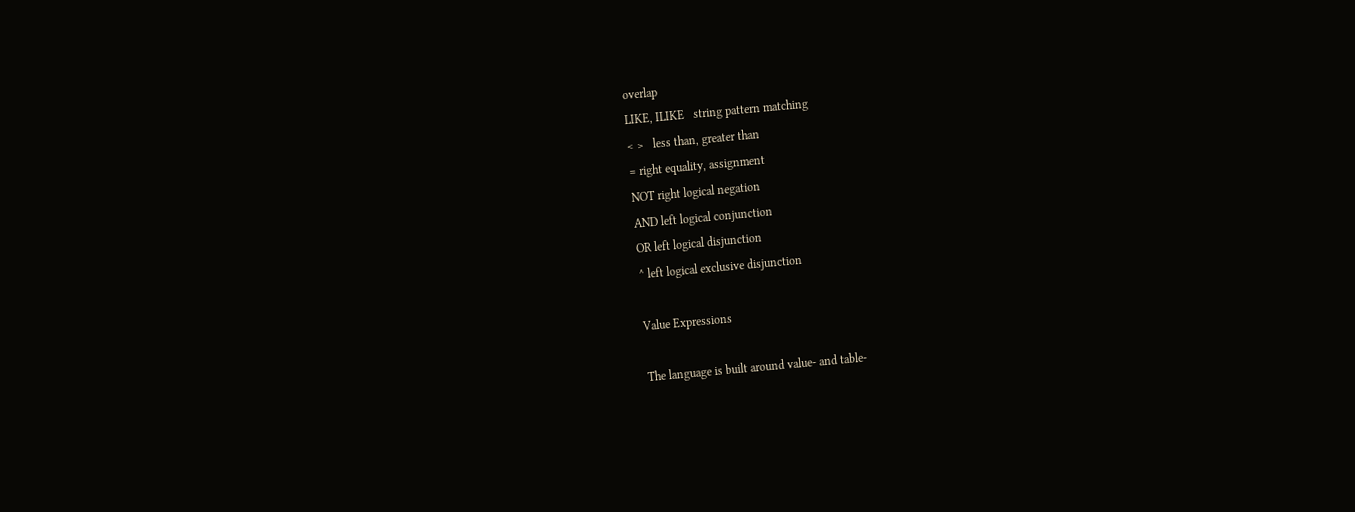overlap
LIKE, ILIKE   string pattern matching
< >   less than, greater than
= right equality, assignment
NOT right logical negation
AND left logical conjunction
OR left logical disjunction
^ left logical exclusive disjunction

Value Expressions

The language is built around value- and table-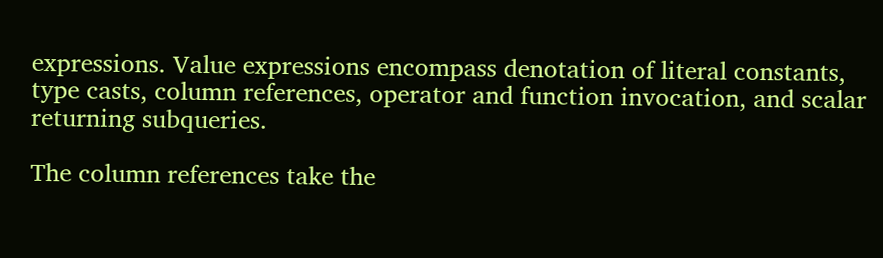expressions. Value expressions encompass denotation of literal constants, type casts, column references, operator and function invocation, and scalar returning subqueries.

The column references take the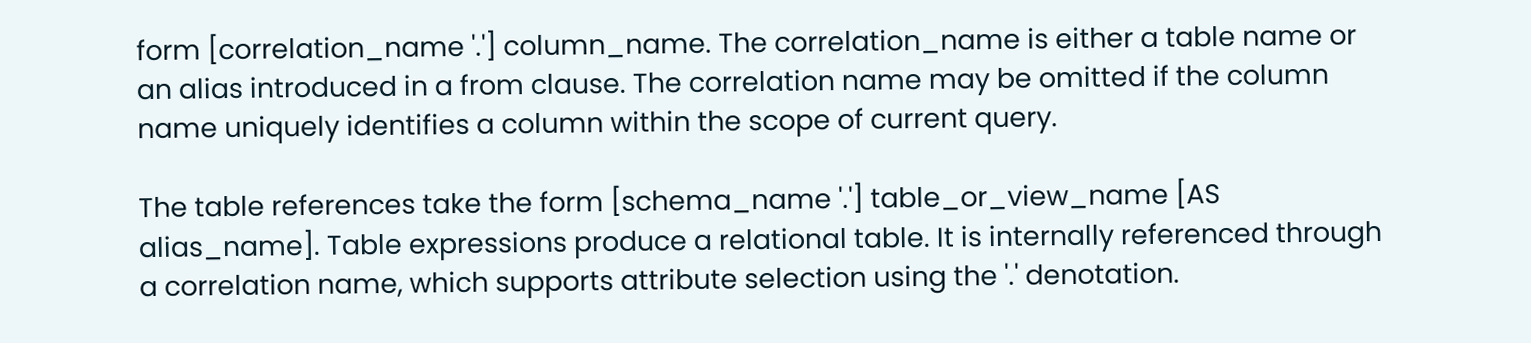form [correlation_name '.'] column_name. The correlation_name is either a table name or an alias introduced in a from clause. The correlation name may be omitted if the column name uniquely identifies a column within the scope of current query.

The table references take the form [schema_name '.'] table_or_view_name [AS alias_name]. Table expressions produce a relational table. It is internally referenced through a correlation name, which supports attribute selection using the '.' denotation.